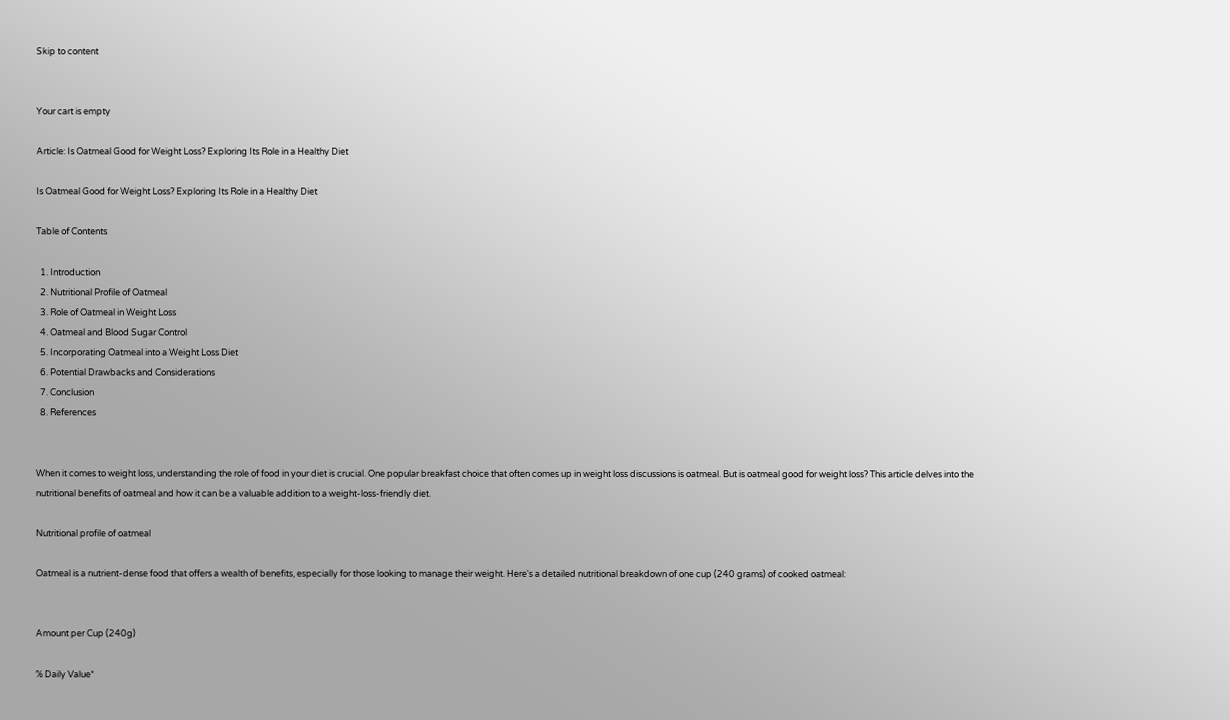Skip to content


Your cart is empty

Article: Is Oatmeal Good for Weight Loss? Exploring Its Role in a Healthy Diet

Is Oatmeal Good for Weight Loss? Exploring Its Role in a Healthy Diet

Table of Contents

  1. Introduction
  2. Nutritional Profile of Oatmeal
  3. Role of Oatmeal in Weight Loss
  4. Oatmeal and Blood Sugar Control
  5. Incorporating Oatmeal into a Weight Loss Diet
  6. Potential Drawbacks and Considerations
  7. Conclusion
  8. References


When it comes to weight loss, understanding the role of food in your diet is crucial. One popular breakfast choice that often comes up in weight loss discussions is oatmeal. But is oatmeal good for weight loss? This article delves into the nutritional benefits of oatmeal and how it can be a valuable addition to a weight-loss-friendly diet.

Nutritional profile of oatmeal

Oatmeal is a nutrient-dense food that offers a wealth of benefits, especially for those looking to manage their weight. Here's a detailed nutritional breakdown of one cup (240 grams) of cooked oatmeal:


Amount per Cup (240g)

% Daily Value*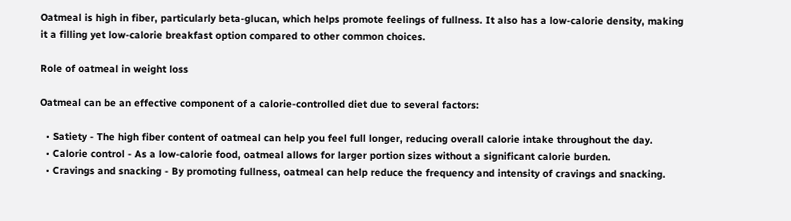Oatmeal is high in fiber, particularly beta-glucan, which helps promote feelings of fullness. It also has a low-calorie density, making it a filling yet low-calorie breakfast option compared to other common choices.

Role of oatmeal in weight loss

Oatmeal can be an effective component of a calorie-controlled diet due to several factors:

  • Satiety - The high fiber content of oatmeal can help you feel full longer, reducing overall calorie intake throughout the day.
  • Calorie control - As a low-calorie food, oatmeal allows for larger portion sizes without a significant calorie burden.
  • Cravings and snacking - By promoting fullness, oatmeal can help reduce the frequency and intensity of cravings and snacking.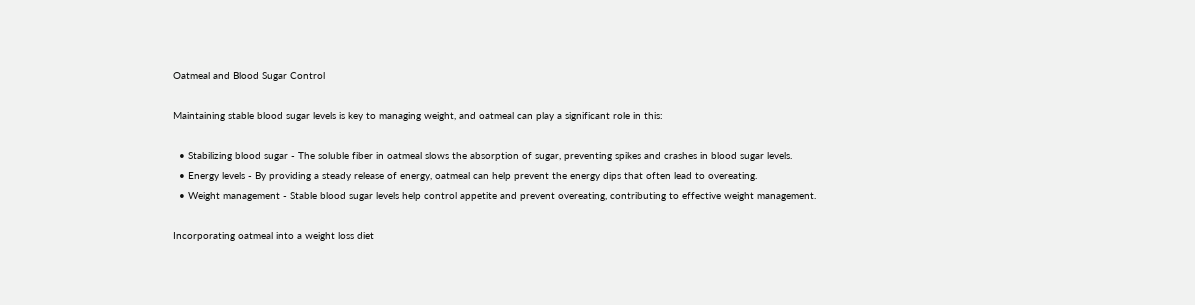Oatmeal and Blood Sugar Control

Maintaining stable blood sugar levels is key to managing weight, and oatmeal can play a significant role in this:

  • Stabilizing blood sugar - The soluble fiber in oatmeal slows the absorption of sugar, preventing spikes and crashes in blood sugar levels.
  • Energy levels - By providing a steady release of energy, oatmeal can help prevent the energy dips that often lead to overeating.
  • Weight management - Stable blood sugar levels help control appetite and prevent overeating, contributing to effective weight management.

Incorporating oatmeal into a weight loss diet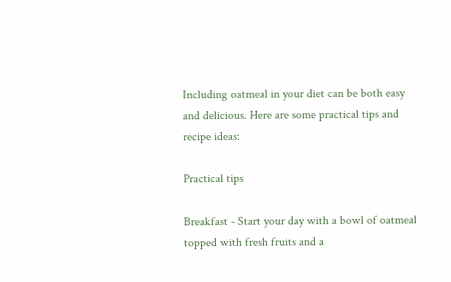Including oatmeal in your diet can be both easy and delicious. Here are some practical tips and recipe ideas:

Practical tips

Breakfast - Start your day with a bowl of oatmeal topped with fresh fruits and a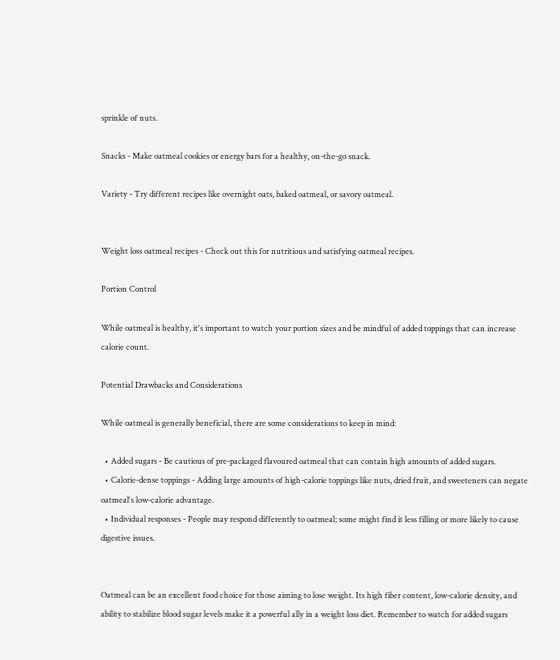sprinkle of nuts.

Snacks - Make oatmeal cookies or energy bars for a healthy, on-the-go snack.

Variety - Try different recipes like overnight oats, baked oatmeal, or savory oatmeal.


Weight loss oatmeal recipes - Check out this for nutritious and satisfying oatmeal recipes.

Portion Control

While oatmeal is healthy, it's important to watch your portion sizes and be mindful of added toppings that can increase calorie count.

Potential Drawbacks and Considerations

While oatmeal is generally beneficial, there are some considerations to keep in mind:

  • Added sugars - Be cautious of pre-packaged flavoured oatmeal that can contain high amounts of added sugars.
  • Calorie-dense toppings - Adding large amounts of high-calorie toppings like nuts, dried fruit, and sweeteners can negate oatmeal's low-calorie advantage.
  • Individual responses - People may respond differently to oatmeal; some might find it less filling or more likely to cause digestive issues.


Oatmeal can be an excellent food choice for those aiming to lose weight. Its high fiber content, low-calorie density, and ability to stabilize blood sugar levels make it a powerful ally in a weight loss diet. Remember to watch for added sugars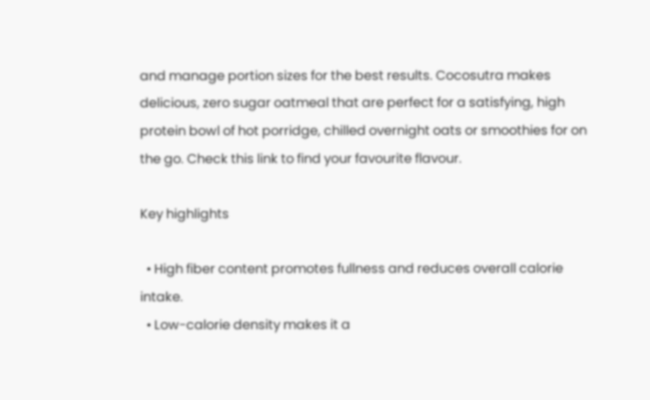and manage portion sizes for the best results. Cocosutra makes delicious, zero sugar oatmeal that are perfect for a satisfying, high protein bowl of hot porridge, chilled overnight oats or smoothies for on the go. Check this link to find your favourite flavour.

Key highlights

  • High fiber content promotes fullness and reduces overall calorie intake.
  • Low-calorie density makes it a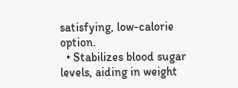satisfying, low-calorie option.
  • Stabilizes blood sugar levels, aiding in weight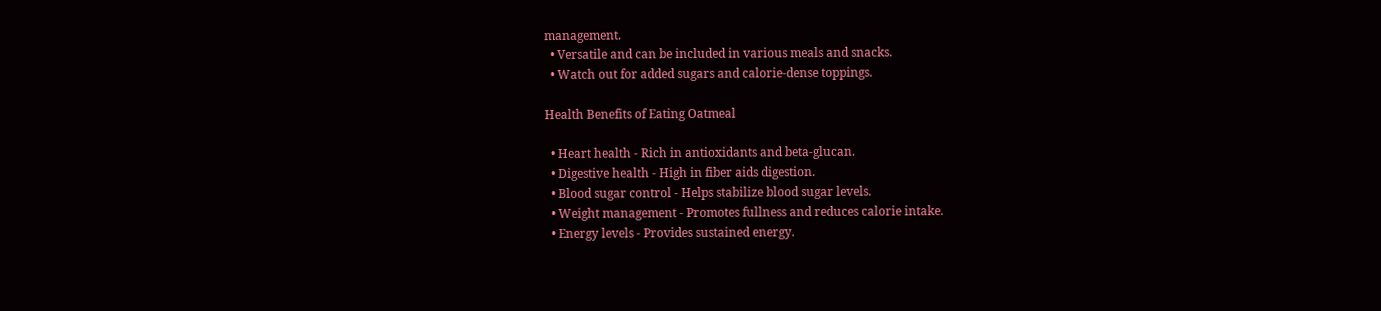management.
  • Versatile and can be included in various meals and snacks.
  • Watch out for added sugars and calorie-dense toppings.

Health Benefits of Eating Oatmeal

  • Heart health - Rich in antioxidants and beta-glucan.
  • Digestive health - High in fiber aids digestion.
  • Blood sugar control - Helps stabilize blood sugar levels.
  • Weight management - Promotes fullness and reduces calorie intake.
  • Energy levels - Provides sustained energy.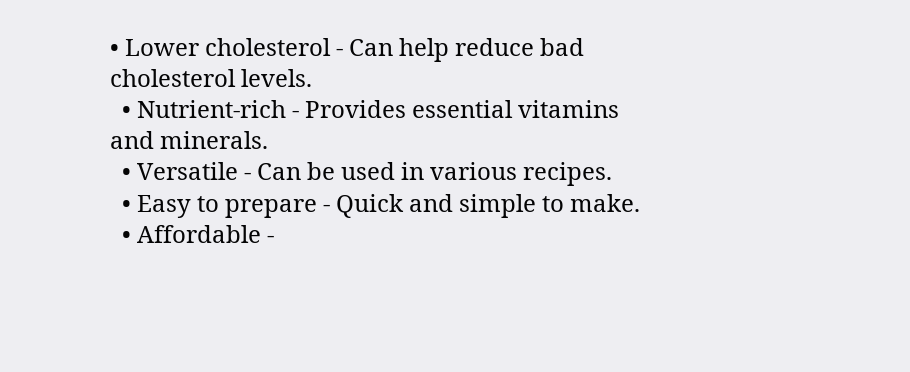• Lower cholesterol - Can help reduce bad cholesterol levels.
  • Nutrient-rich - Provides essential vitamins and minerals.
  • Versatile - Can be used in various recipes.
  • Easy to prepare - Quick and simple to make.
  • Affordable -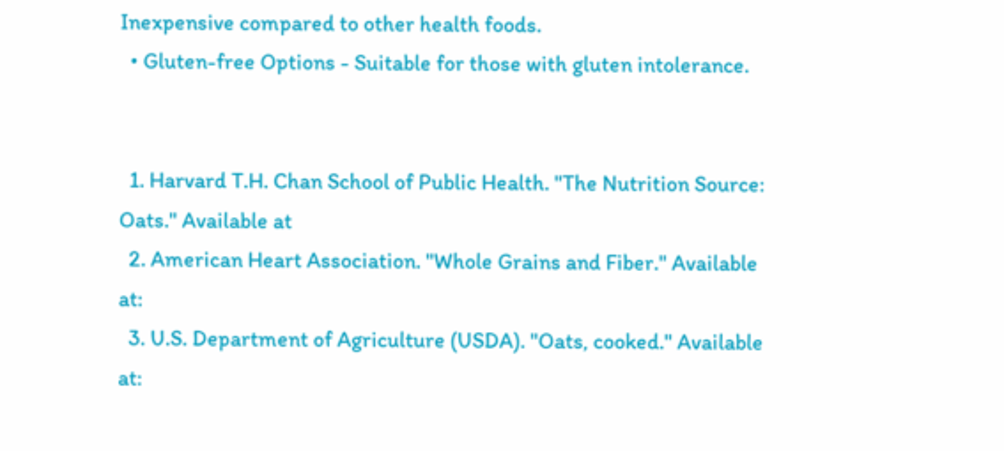Inexpensive compared to other health foods.
  • Gluten-free Options - Suitable for those with gluten intolerance.


  1. Harvard T.H. Chan School of Public Health. "The Nutrition Source: Oats." Available at
  2. American Heart Association. "Whole Grains and Fiber." Available at:
  3. U.S. Department of Agriculture (USDA). "Oats, cooked." Available at: